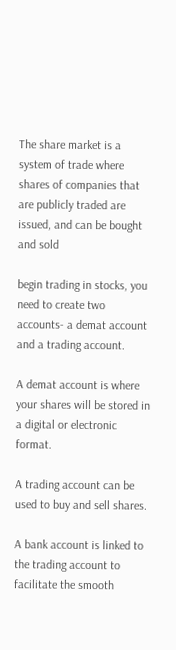The share market is a system of trade where shares of companies that are publicly traded are issued, and can be bought and sold

begin trading in stocks, you need to create two accounts- a demat account and a trading account.

A demat account is where your shares will be stored in a digital or electronic format.

A trading account can be used to buy and sell shares.

A bank account is linked to the trading account to facilitate the smooth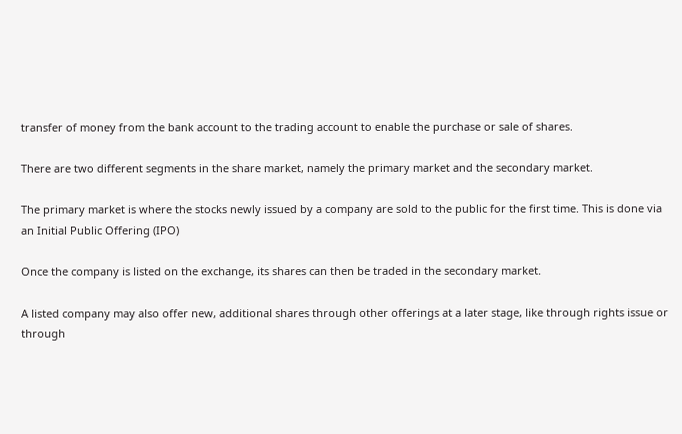transfer of money from the bank account to the trading account to enable the purchase or sale of shares.

There are two different segments in the share market, namely the primary market and the secondary market.

The primary market is where the stocks newly issued by a company are sold to the public for the first time. This is done via an Initial Public Offering (IPO)

Once the company is listed on the exchange, its shares can then be traded in the secondary market.

A listed company may also offer new, additional shares through other offerings at a later stage, like through rights issue or through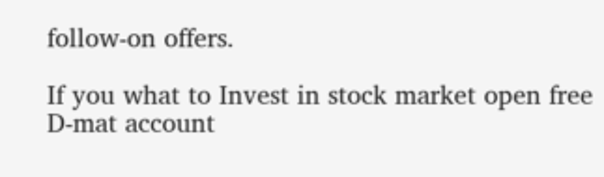follow-on offers.

If you what to Invest in stock market open free D-mat account